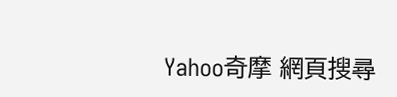Yahoo奇摩 網頁搜尋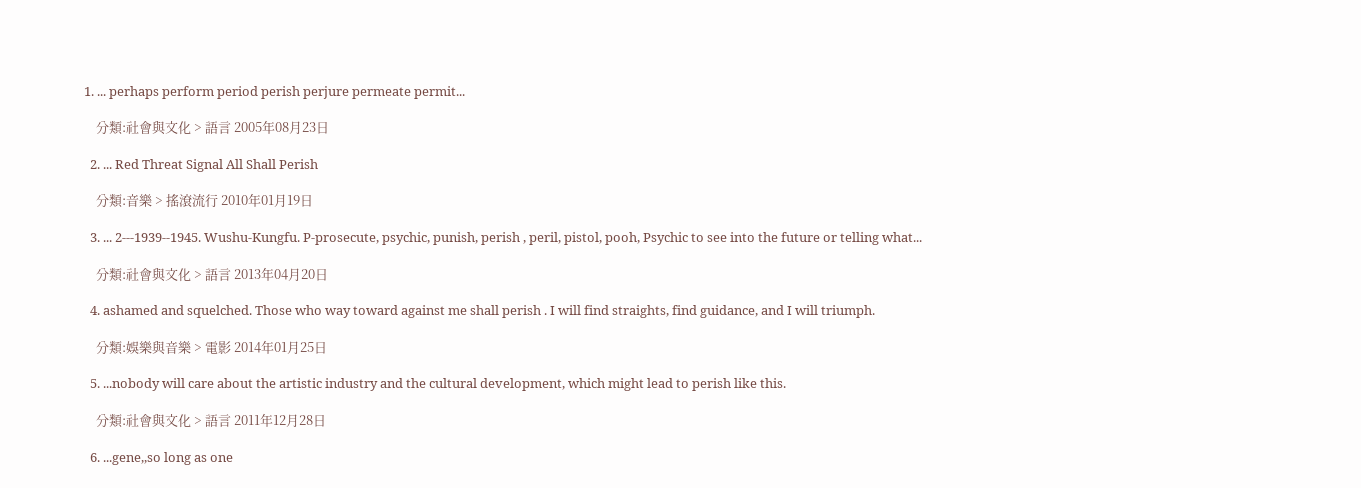1. ... perhaps perform period perish perjure permeate permit...

    分類:社會與文化 > 語言 2005年08月23日

  2. ... Red Threat Signal All Shall Perish

    分類:音樂 > 搖滾流行 2010年01月19日

  3. ... 2---1939--1945. Wushu-Kungfu. P-prosecute, psychic, punish, perish , peril, pistol, pooh, Psychic to see into the future or telling what...

    分類:社會與文化 > 語言 2013年04月20日

  4. ashamed and squelched. Those who way toward against me shall perish . I will find straights, find guidance, and I will triumph.

    分類:娛樂與音樂 > 電影 2014年01月25日

  5. ...nobody will care about the artistic industry and the cultural development, which might lead to perish like this.

    分類:社會與文化 > 語言 2011年12月28日

  6. ...gene,,so long as one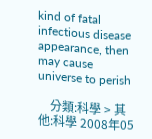kind of fatal infectious disease appearance, then may cause universe to perish

    分類:科學 > 其他:科學 2008年05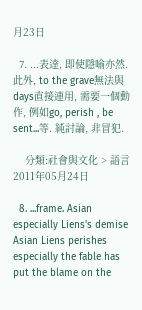月23日

  7. ...表達, 即使隱喻亦然. 此外, to the grave無法與days直接連用, 需要一個動作, 例如go, perish , be sent...等. 純討論, 非冒犯.

    分類:社會與文化 > 語言 2011年05月24日

  8. ...frame. Asian especially Liens's demise Asian Liens perishes especially the fable has put the blame on the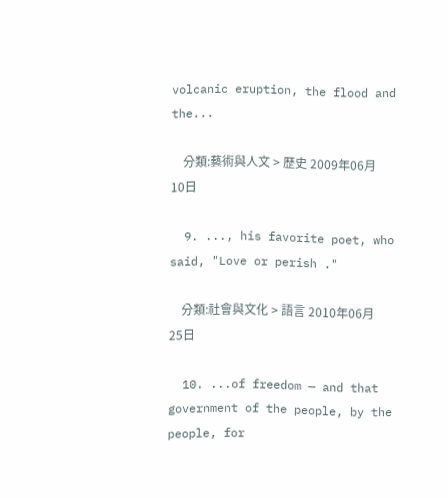volcanic eruption, the flood and the...

    分類:藝術與人文 > 歷史 2009年06月10日

  9. ..., his favorite poet, who said, "Love or perish ."

    分類:社會與文化 > 語言 2010年06月25日

  10. ...of freedom — and that government of the people, by the people, for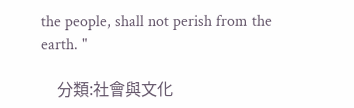the people, shall not perish from the earth. "

    分類:社會與文化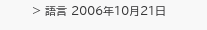> 語言 2006年10月21日